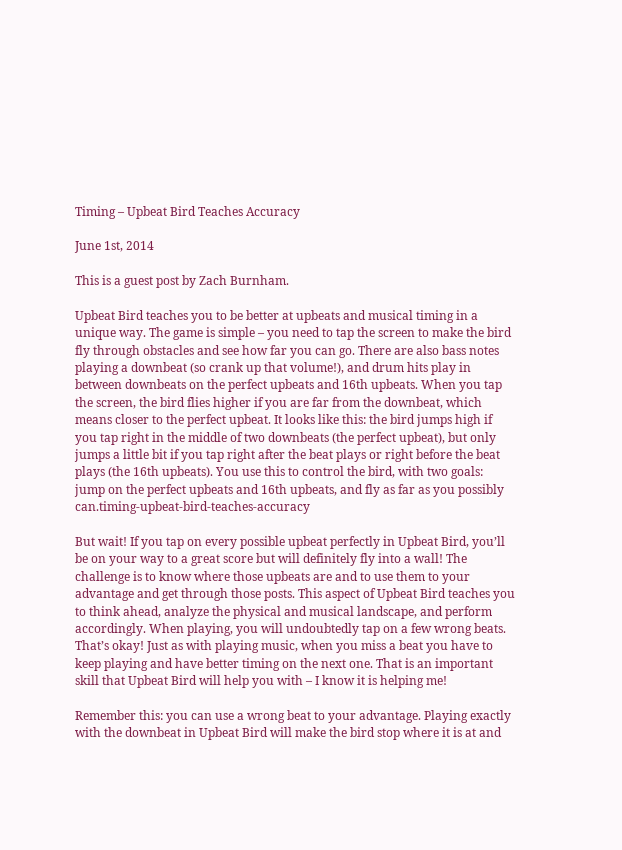Timing – Upbeat Bird Teaches Accuracy

June 1st, 2014

This is a guest post by Zach Burnham.

Upbeat Bird teaches you to be better at upbeats and musical timing in a unique way. The game is simple – you need to tap the screen to make the bird fly through obstacles and see how far you can go. There are also bass notes playing a downbeat (so crank up that volume!), and drum hits play in between downbeats on the perfect upbeats and 16th upbeats. When you tap the screen, the bird flies higher if you are far from the downbeat, which means closer to the perfect upbeat. It looks like this: the bird jumps high if you tap right in the middle of two downbeats (the perfect upbeat), but only jumps a little bit if you tap right after the beat plays or right before the beat plays (the 16th upbeats). You use this to control the bird, with two goals: jump on the perfect upbeats and 16th upbeats, and fly as far as you possibly can.timing-upbeat-bird-teaches-accuracy

But wait! If you tap on every possible upbeat perfectly in Upbeat Bird, you’ll be on your way to a great score but will definitely fly into a wall! The challenge is to know where those upbeats are and to use them to your advantage and get through those posts. This aspect of Upbeat Bird teaches you to think ahead, analyze the physical and musical landscape, and perform accordingly. When playing, you will undoubtedly tap on a few wrong beats. That’s okay! Just as with playing music, when you miss a beat you have to keep playing and have better timing on the next one. That is an important skill that Upbeat Bird will help you with – I know it is helping me!

Remember this: you can use a wrong beat to your advantage. Playing exactly with the downbeat in Upbeat Bird will make the bird stop where it is at and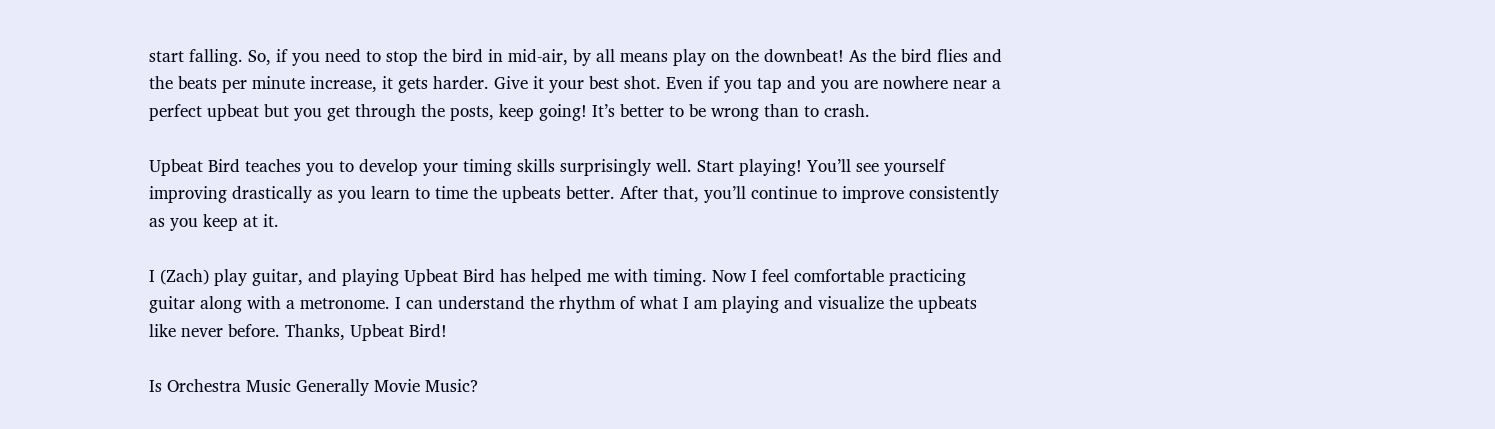start falling. So, if you need to stop the bird in mid-air, by all means play on the downbeat! As the bird flies and the beats per minute increase, it gets harder. Give it your best shot. Even if you tap and you are nowhere near a perfect upbeat but you get through the posts, keep going! It’s better to be wrong than to crash.

Upbeat Bird teaches you to develop your timing skills surprisingly well. Start playing! You’ll see yourself improving drastically as you learn to time the upbeats better. After that, you’ll continue to improve consistently as you keep at it.

I (Zach) play guitar, and playing Upbeat Bird has helped me with timing. Now I feel comfortable practicing guitar along with a metronome. I can understand the rhythm of what I am playing and visualize the upbeats like never before. Thanks, Upbeat Bird!

Is Orchestra Music Generally Movie Music?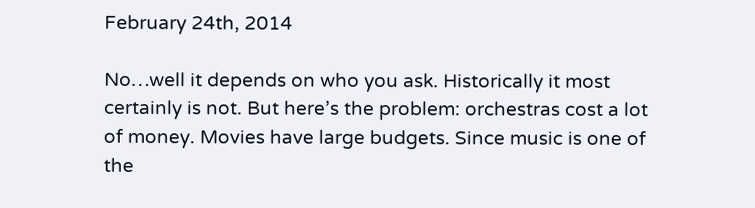February 24th, 2014

No…well it depends on who you ask. Historically it most certainly is not. But here’s the problem: orchestras cost a lot of money. Movies have large budgets. Since music is one of the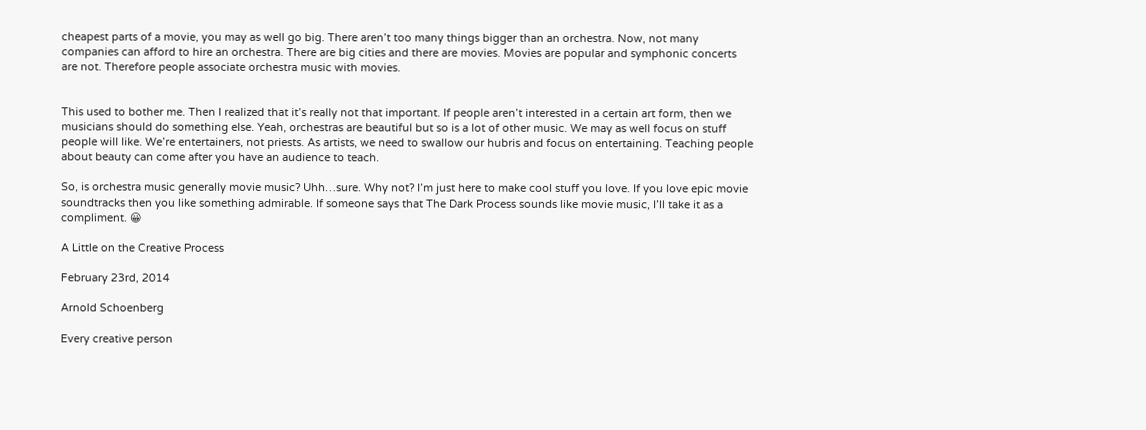cheapest parts of a movie, you may as well go big. There aren’t too many things bigger than an orchestra. Now, not many companies can afford to hire an orchestra. There are big cities and there are movies. Movies are popular and symphonic concerts are not. Therefore people associate orchestra music with movies.


This used to bother me. Then I realized that it’s really not that important. If people aren’t interested in a certain art form, then we musicians should do something else. Yeah, orchestras are beautiful but so is a lot of other music. We may as well focus on stuff people will like. We’re entertainers, not priests. As artists, we need to swallow our hubris and focus on entertaining. Teaching people about beauty can come after you have an audience to teach.

So, is orchestra music generally movie music? Uhh…sure. Why not? I’m just here to make cool stuff you love. If you love epic movie soundtracks then you like something admirable. If someone says that The Dark Process sounds like movie music, I’ll take it as a compliment. 😀

A Little on the Creative Process

February 23rd, 2014

Arnold Schoenberg

Every creative person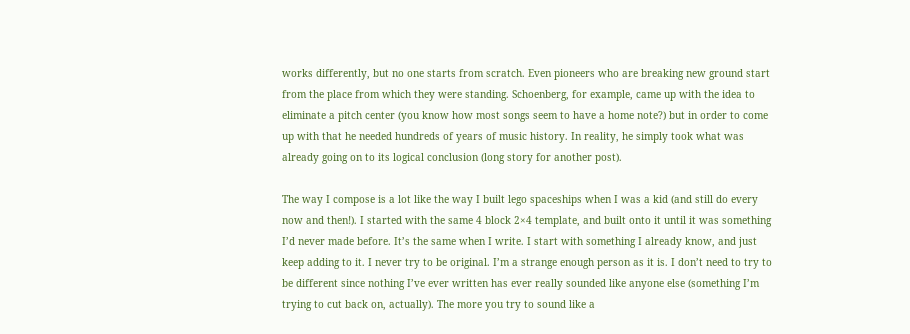works differently, but no one starts from scratch. Even pioneers who are breaking new ground start from the place from which they were standing. Schoenberg, for example, came up with the idea to eliminate a pitch center (you know how most songs seem to have a home note?) but in order to come up with that he needed hundreds of years of music history. In reality, he simply took what was already going on to its logical conclusion (long story for another post).

The way I compose is a lot like the way I built lego spaceships when I was a kid (and still do every now and then!). I started with the same 4 block 2×4 template, and built onto it until it was something I’d never made before. It’s the same when I write. I start with something I already know, and just keep adding to it. I never try to be original. I’m a strange enough person as it is. I don’t need to try to be different since nothing I’ve ever written has ever really sounded like anyone else (something I’m trying to cut back on, actually). The more you try to sound like a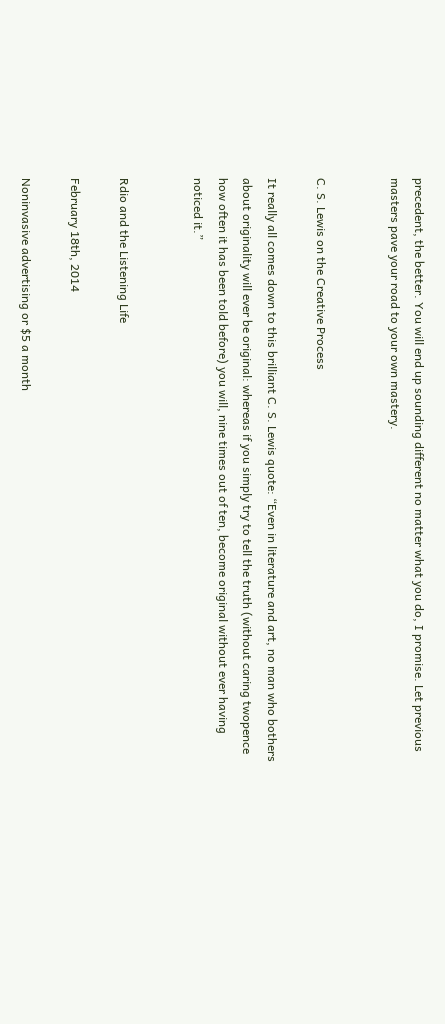precedent, the better. You will end up sounding different no matter what you do, I promise. Let previous masters pave your road to your own mastery.


C. S. Lewis on the Creative Process

It really all comes down to this brilliant C. S. Lewis quote: “Even in literature and art, no man who bothers about originality will ever be original: whereas if you simply try to tell the truth (without caring twopence how often it has been told before) you will, nine times out of ten, become original without ever having noticed it.”


Rdio and the Listening Life

February 18th, 2014

Noninvasive advertising or $5 a month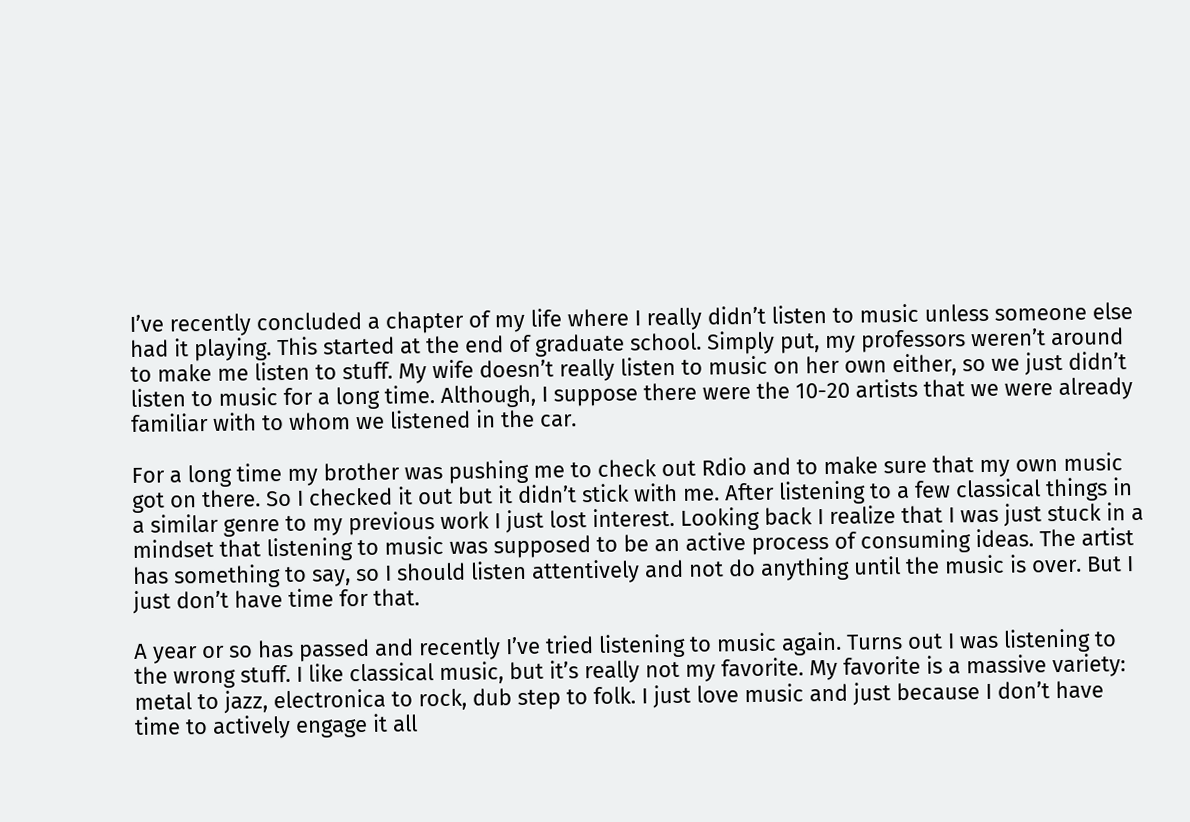I’ve recently concluded a chapter of my life where I really didn’t listen to music unless someone else had it playing. This started at the end of graduate school. Simply put, my professors weren’t around to make me listen to stuff. My wife doesn’t really listen to music on her own either, so we just didn’t listen to music for a long time. Although, I suppose there were the 10-20 artists that we were already familiar with to whom we listened in the car.

For a long time my brother was pushing me to check out Rdio and to make sure that my own music got on there. So I checked it out but it didn’t stick with me. After listening to a few classical things in a similar genre to my previous work I just lost interest. Looking back I realize that I was just stuck in a mindset that listening to music was supposed to be an active process of consuming ideas. The artist has something to say, so I should listen attentively and not do anything until the music is over. But I just don’t have time for that.

A year or so has passed and recently I’ve tried listening to music again. Turns out I was listening to the wrong stuff. I like classical music, but it’s really not my favorite. My favorite is a massive variety: metal to jazz, electronica to rock, dub step to folk. I just love music and just because I don’t have time to actively engage it all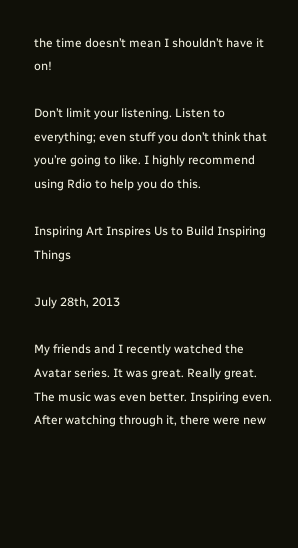the time doesn’t mean I shouldn’t have it on!

Don’t limit your listening. Listen to everything; even stuff you don’t think that you’re going to like. I highly recommend using Rdio to help you do this.

Inspiring Art Inspires Us to Build Inspiring Things

July 28th, 2013

My friends and I recently watched the Avatar series. It was great. Really great. The music was even better. Inspiring even. After watching through it, there were new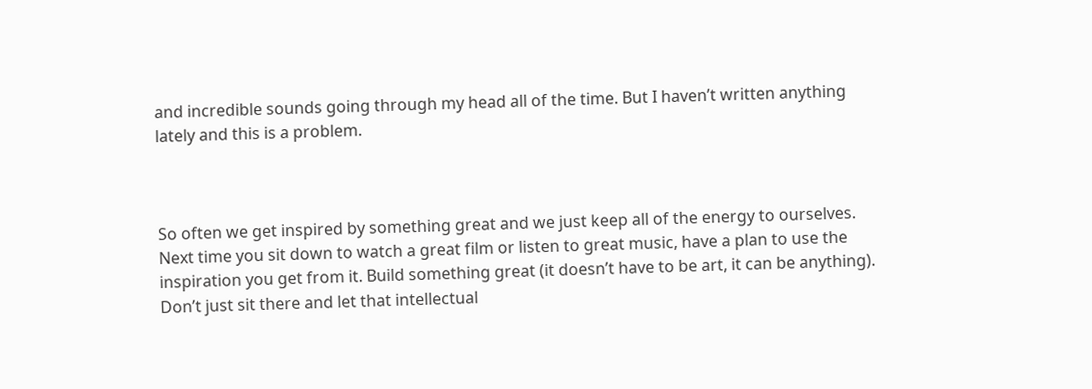and incredible sounds going through my head all of the time. But I haven’t written anything lately and this is a problem.



So often we get inspired by something great and we just keep all of the energy to ourselves. Next time you sit down to watch a great film or listen to great music, have a plan to use the inspiration you get from it. Build something great (it doesn’t have to be art, it can be anything). Don’t just sit there and let that intellectual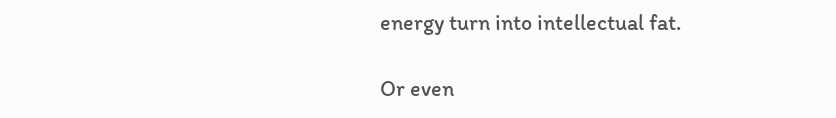energy turn into intellectual fat.

Or even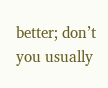better; don’t you usually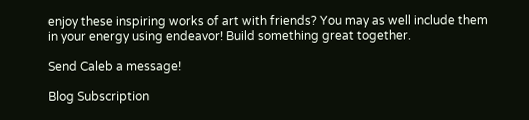enjoy these inspiring works of art with friends? You may as well include them in your energy using endeavor! Build something great together.

Send Caleb a message!

Blog Subscription